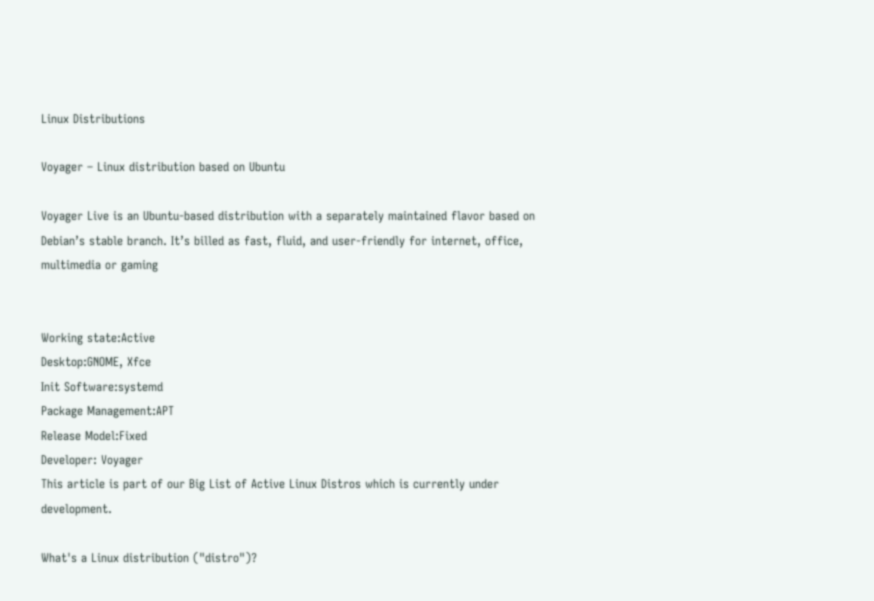Linux Distributions

Voyager – Linux distribution based on Ubuntu

Voyager Live is an Ubuntu-based distribution with a separately maintained flavor based on Debian’s stable branch. It’s billed as fast, fluid, and user-friendly for internet, office, multimedia or gaming


Working state:Active
Desktop:GNOME, Xfce
Init Software:systemd
Package Management:APT
Release Model:Fixed
Developer: Voyager
This article is part of our Big List of Active Linux Distros which is currently under development.

What's a Linux distribution ("distro")?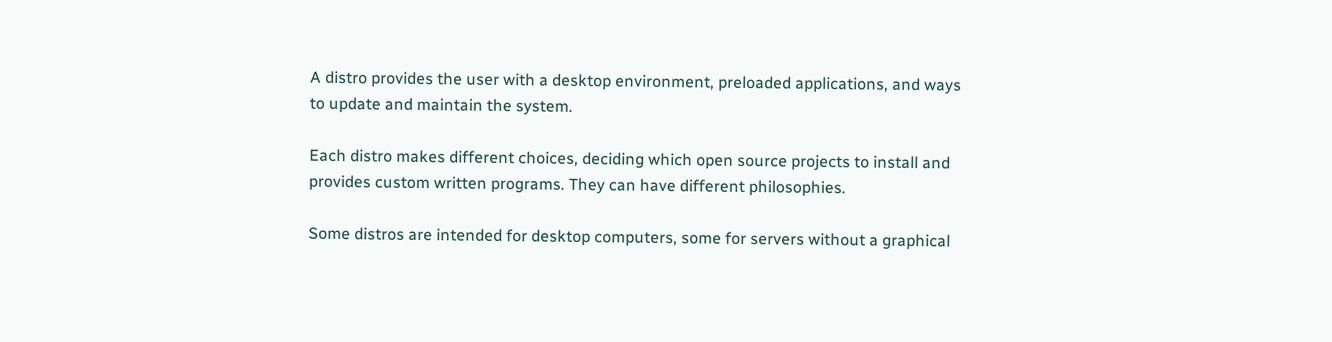A distro provides the user with a desktop environment, preloaded applications, and ways to update and maintain the system.

Each distro makes different choices, deciding which open source projects to install and provides custom written programs. They can have different philosophies.

Some distros are intended for desktop computers, some for servers without a graphical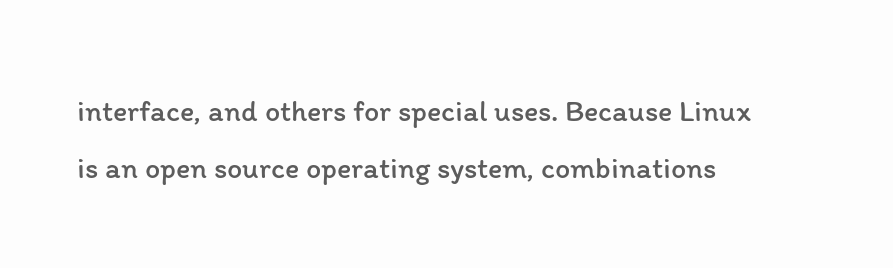interface, and others for special uses. Because Linux is an open source operating system, combinations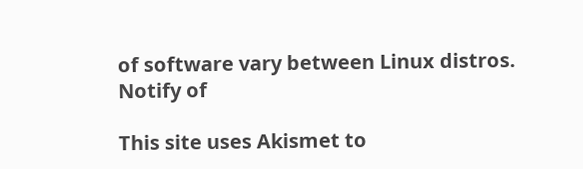of software vary between Linux distros.
Notify of

This site uses Akismet to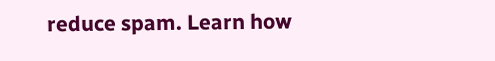reduce spam. Learn how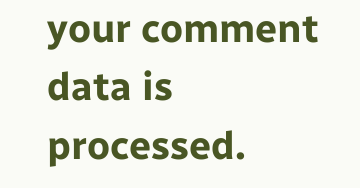your comment data is processed.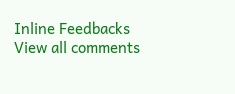Inline Feedbacks
View all comments